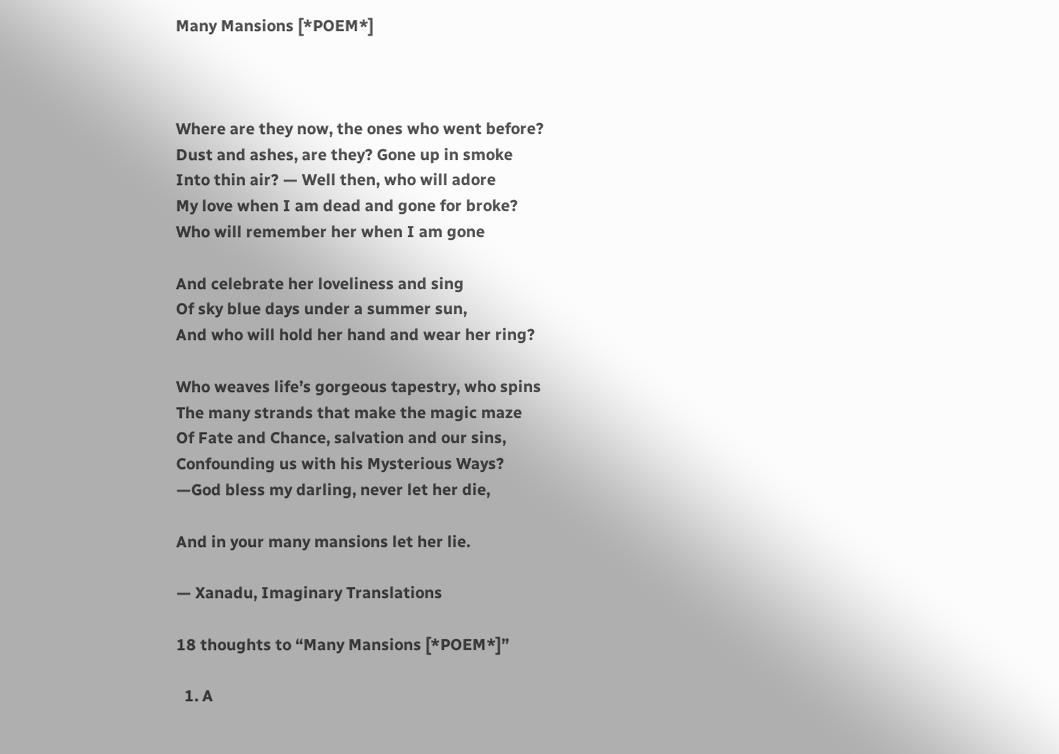Many Mansions [*POEM*]



Where are they now, the ones who went before?
Dust and ashes, are they? Gone up in smoke
Into thin air? — Well then, who will adore
My love when I am dead and gone for broke?
Who will remember her when I am gone

And celebrate her loveliness and sing
Of sky blue days under a summer sun,
And who will hold her hand and wear her ring?

Who weaves life’s gorgeous tapestry, who spins
The many strands that make the magic maze
Of Fate and Chance, salvation and our sins,
Confounding us with his Mysterious Ways?
—God bless my darling, never let her die,

And in your many mansions let her lie.

— Xanadu, Imaginary Translations

18 thoughts to “Many Mansions [*POEM*]”

  1. A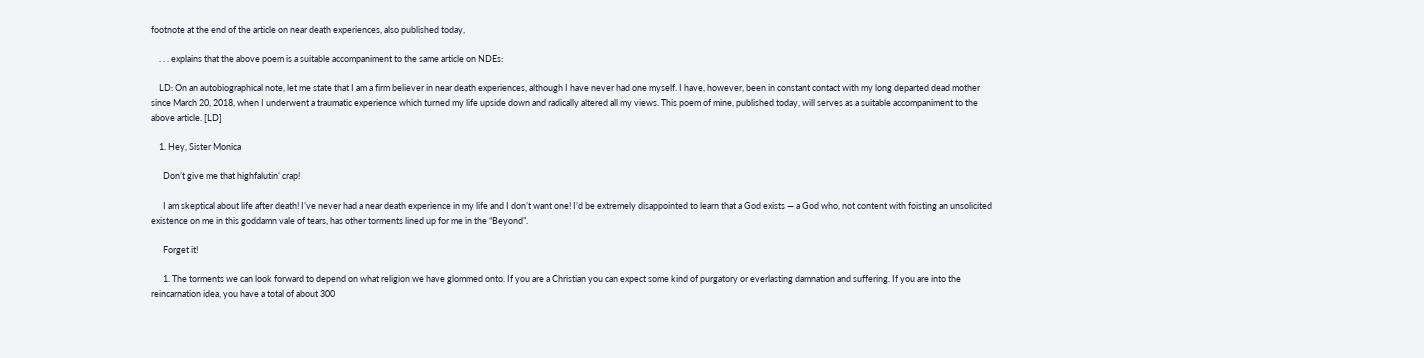footnote at the end of the article on near death experiences, also published today,

    . . . explains that the above poem is a suitable accompaniment to the same article on NDEs:

    LD: On an autobiographical note, let me state that I am a firm believer in near death experiences, although I have never had one myself. I have, however, been in constant contact with my long departed dead mother since March 20, 2018, when I underwent a traumatic experience which turned my life upside down and radically altered all my views. This poem of mine, published today, will serves as a suitable accompaniment to the above article. [LD]

    1. Hey, Sister Monica

      Don’t give me that highfalutin’ crap!

      I am skeptical about life after death! I’ve never had a near death experience in my life and I don’t want one! I’d be extremely disappointed to learn that a God exists — a God who, not content with foisting an unsolicited existence on me in this goddamn vale of tears, has other torments lined up for me in the “Beyond”.

      Forget it!

      1. The torments we can look forward to depend on what religion we have glommed onto. If you are a Christian you can expect some kind of purgatory or everlasting damnation and suffering. If you are into the reincarnation idea, you have a total of about 300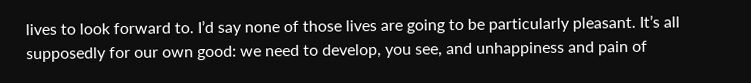lives to look forward to. I’d say none of those lives are going to be particularly pleasant. It’s all supposedly for our own good: we need to develop, you see, and unhappiness and pain of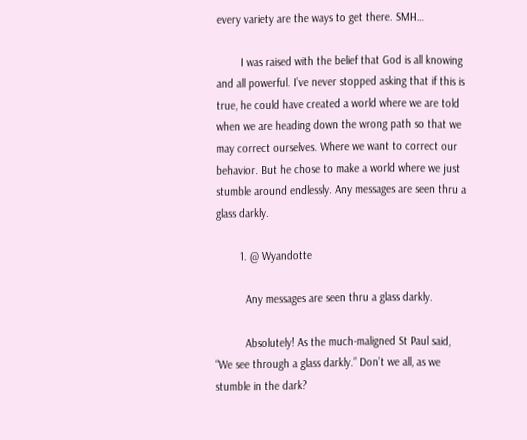every variety are the ways to get there. SMH…

        I was raised with the belief that God is all knowing and all powerful. I’ve never stopped asking that if this is true, he could have created a world where we are told when we are heading down the wrong path so that we may correct ourselves. Where we want to correct our behavior. But he chose to make a world where we just stumble around endlessly. Any messages are seen thru a glass darkly.

        1. @ Wyandotte

          Any messages are seen thru a glass darkly.

          Absolutely! As the much-maligned St Paul said, “We see through a glass darkly.” Don’t we all, as we stumble in the dark?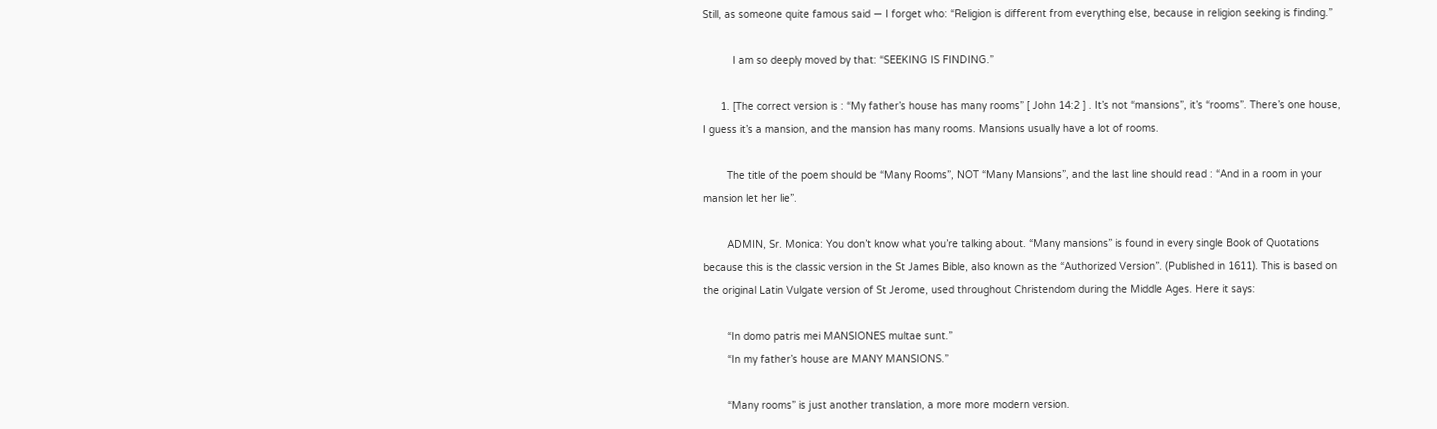Still, as someone quite famous said — I forget who: “Religion is different from everything else, because in religion seeking is finding.”

          I am so deeply moved by that: “SEEKING IS FINDING.”

      1. [The correct version is : “My father’s house has many rooms” [ John 14:2 ] . It’s not “mansions”, it’s “rooms”. There’s one house, I guess it’s a mansion, and the mansion has many rooms. Mansions usually have a lot of rooms.

        The title of the poem should be “Many Rooms”, NOT “Many Mansions”, and the last line should read : “And in a room in your mansion let her lie”.

        ADMIN, Sr. Monica: You don’t know what you’re talking about. “Many mansions” is found in every single Book of Quotations because this is the classic version in the St James Bible, also known as the “Authorized Version”. (Published in 1611). This is based on the original Latin Vulgate version of St Jerome, used throughout Christendom during the Middle Ages. Here it says:

        “In domo patris mei MANSIONES multae sunt.”
        “In my father’s house are MANY MANSIONS.”

        “Many rooms” is just another translation, a more more modern version.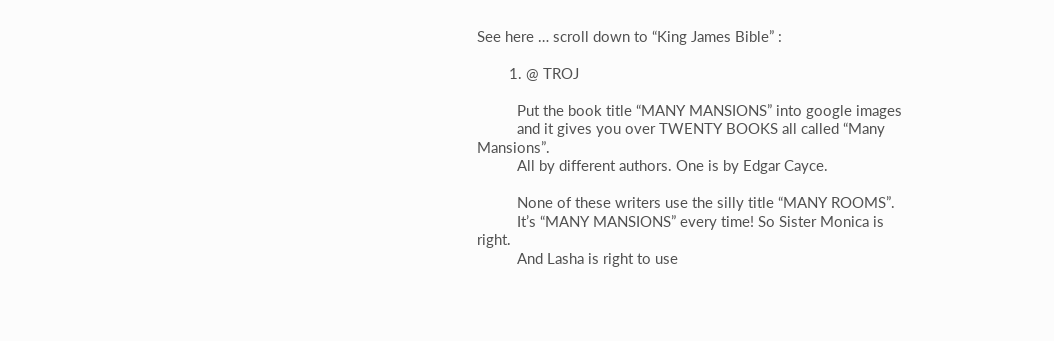See here … scroll down to “King James Bible” :

        1. @ TROJ

          Put the book title “MANY MANSIONS” into google images
          and it gives you over TWENTY BOOKS all called “Many Mansions”.
          All by different authors. One is by Edgar Cayce.

          None of these writers use the silly title “MANY ROOMS”.
          It’s “MANY MANSIONS” every time! So Sister Monica is right.
          And Lasha is right to use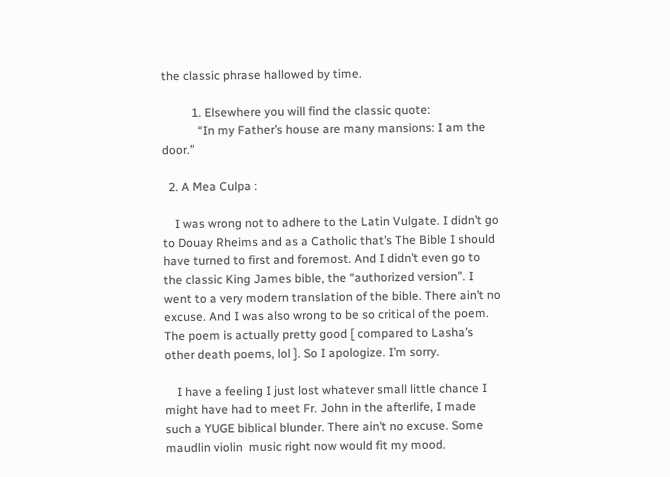the classic phrase hallowed by time.

          1. Elsewhere you will find the classic quote:
            “In my Father’s house are many mansions: I am the door.”

  2. A Mea Culpa :

    I was wrong not to adhere to the Latin Vulgate. I didn’t go to Douay Rheims and as a Catholic that’s The Bible I should have turned to first and foremost. And I didn’t even go to the classic King James bible, the “authorized version”. I went to a very modern translation of the bible. There ain’t no excuse. And I was also wrong to be so critical of the poem. The poem is actually pretty good [ compared to Lasha’s other death poems, lol ]. So I apologize. I’m sorry.

    I have a feeling I just lost whatever small little chance I might have had to meet Fr. John in the afterlife, I made such a YUGE biblical blunder. There ain’t no excuse. Some maudlin violin  music right now would fit my mood.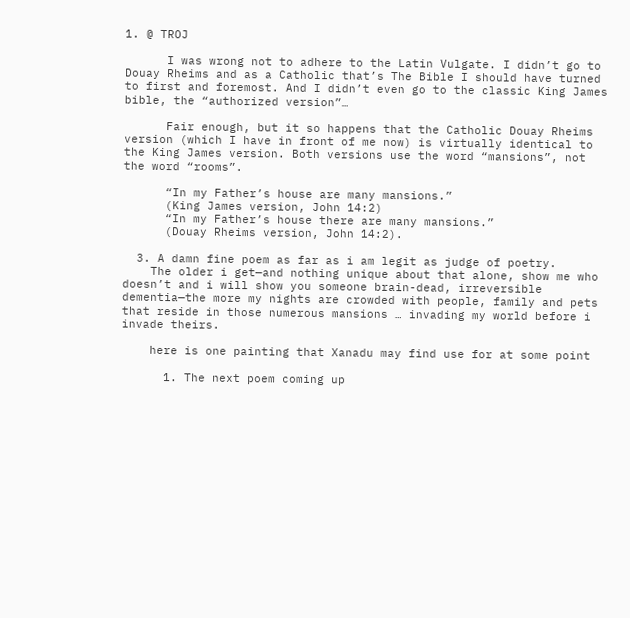1. @ TROJ

      I was wrong not to adhere to the Latin Vulgate. I didn’t go to Douay Rheims and as a Catholic that’s The Bible I should have turned to first and foremost. And I didn’t even go to the classic King James bible, the “authorized version”…

      Fair enough, but it so happens that the Catholic Douay Rheims version (which I have in front of me now) is virtually identical to the King James version. Both versions use the word “mansions”, not the word “rooms”.

      “In my Father’s house are many mansions.”
      (King James version, John 14:2)
      “In my Father’s house there are many mansions.”
      (Douay Rheims version, John 14:2).

  3. A damn fine poem as far as i am legit as judge of poetry.
    The older i get—and nothing unique about that alone, show me who doesn’t and i will show you someone brain-dead, irreversible dementia—the more my nights are crowded with people, family and pets that reside in those numerous mansions … invading my world before i invade theirs.

    here is one painting that Xanadu may find use for at some point

      1. The next poem coming up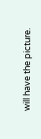will have the picture.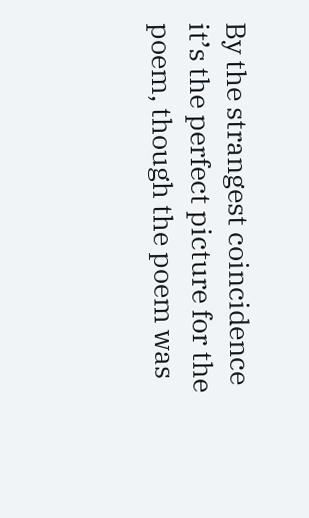By the strangest coincidence it’s the perfect picture for the poem, though the poem was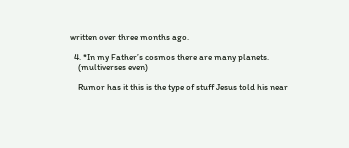written over three months ago.

  4. *In my Father’s cosmos there are many planets.
    (multiverses even)

    Rumor has it this is the type of stuff Jesus told his near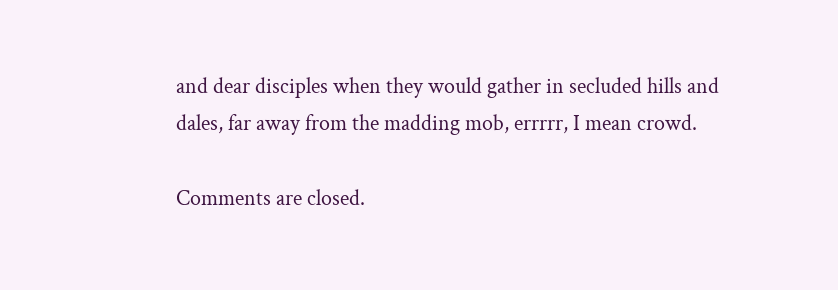and dear disciples when they would gather in secluded hills and dales, far away from the madding mob, errrrr, I mean crowd.

Comments are closed.